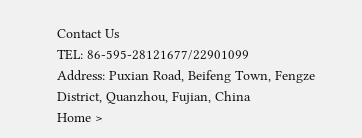Contact Us
TEL: 86-595-28121677/22901099
Address: Puxian Road, Beifeng Town, Fengze District, Quanzhou, Fujian, China
Home >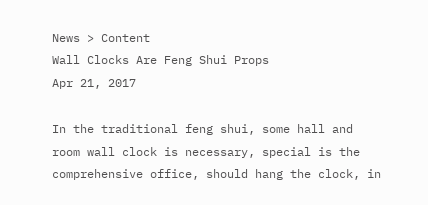News > Content
Wall Clocks Are Feng Shui Props
Apr 21, 2017

In the traditional feng shui, some hall and room wall clock is necessary, special is the comprehensive office, should hang the clock, in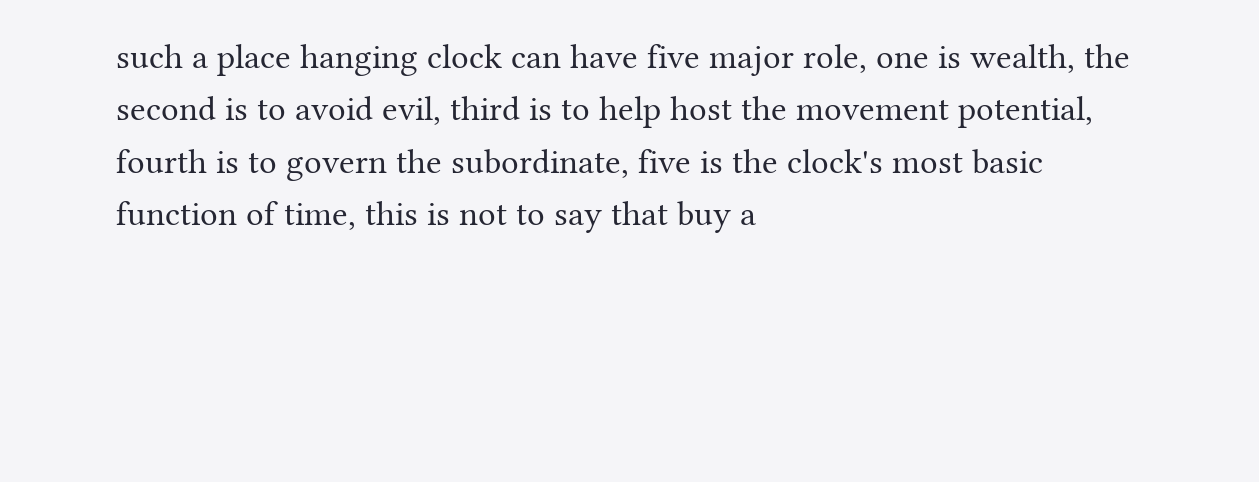such a place hanging clock can have five major role, one is wealth, the second is to avoid evil, third is to help host the movement potential, fourth is to govern the subordinate, five is the clock's most basic function of time, this is not to say that buy a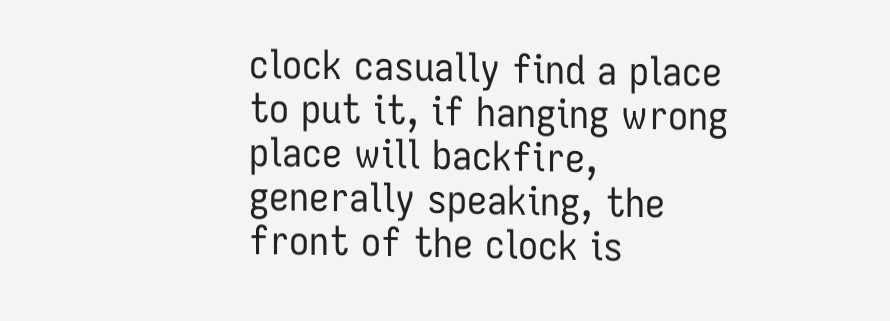clock casually find a place to put it, if hanging wrong place will backfire, generally speaking, the front of the clock is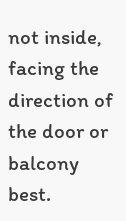not inside, facing the direction of the door or balcony best.